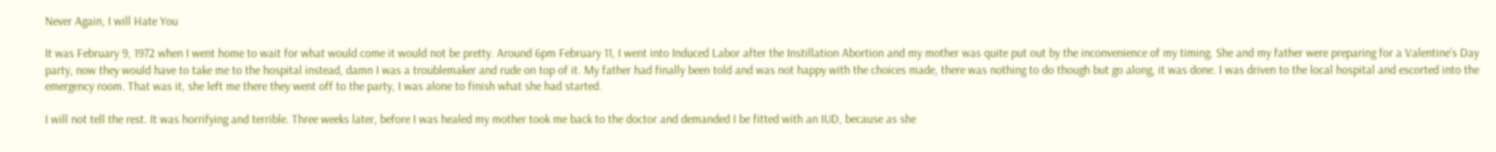Never Again, I will Hate You

It was February 9, 1972 when I went home to wait for what would come it would not be pretty. Around 6pm February 11, I went into Induced Labor after the Instillation Abortion and my mother was quite put out by the inconvenience of my timing. She and my father were preparing for a Valentine’s Day party, now they would have to take me to the hospital instead, damn I was a troublemaker and rude on top of it. My father had finally been told and was not happy with the choices made, there was nothing to do though but go along, it was done. I was driven to the local hospital and escorted into the emergency room. That was it, she left me there they went off to the party, I was alone to finish what she had started.

I will not tell the rest. It was horrifying and terrible. Three weeks later, before I was healed my mother took me back to the doctor and demanded I be fitted with an IUD, because as she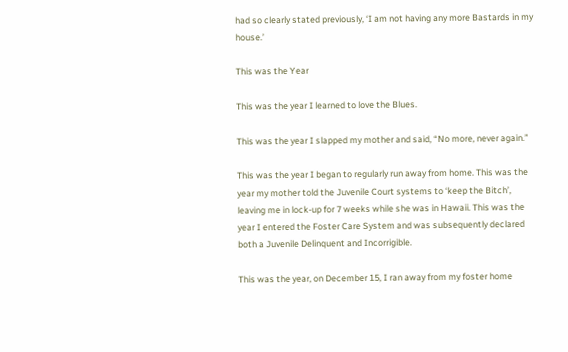had so clearly stated previously, ‘I am not having any more Bastards in my house.’

This was the Year

This was the year I learned to love the Blues.

This was the year I slapped my mother and said, “No more, never again.”

This was the year I began to regularly run away from home. This was the year my mother told the Juvenile Court systems to ‘keep the Bitch’, leaving me in lock-up for 7 weeks while she was in Hawaii. This was the year I entered the Foster Care System and was subsequently declared both a Juvenile Delinquent and Incorrigible.

This was the year, on December 15, I ran away from my foster home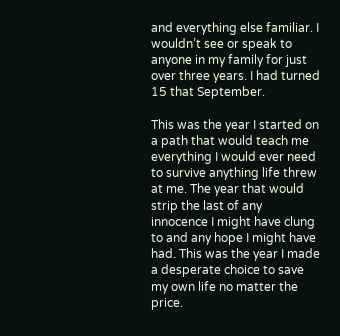and everything else familiar. I wouldn’t see or speak to anyone in my family for just over three years. I had turned 15 that September.

This was the year I started on a path that would teach me everything I would ever need to survive anything life threw at me. The year that would strip the last of any innocence I might have clung to and any hope I might have had. This was the year I made a desperate choice to save my own life no matter the price.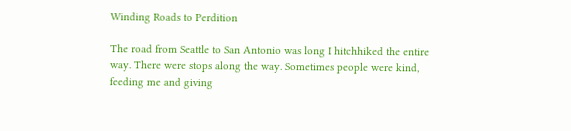Winding Roads to Perdition

The road from Seattle to San Antonio was long I hitchhiked the entire way. There were stops along the way. Sometimes people were kind, feeding me and giving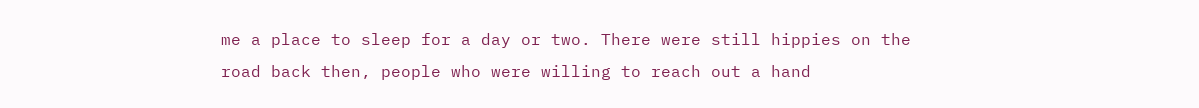me a place to sleep for a day or two. There were still hippies on the road back then, people who were willing to reach out a hand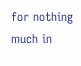for nothing much in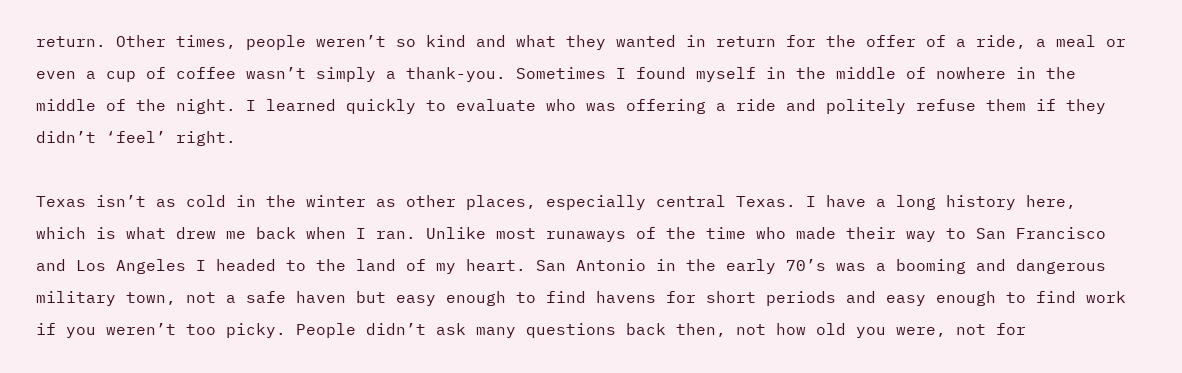return. Other times, people weren’t so kind and what they wanted in return for the offer of a ride, a meal or even a cup of coffee wasn’t simply a thank-you. Sometimes I found myself in the middle of nowhere in the middle of the night. I learned quickly to evaluate who was offering a ride and politely refuse them if they didn’t ‘feel’ right.

Texas isn’t as cold in the winter as other places, especially central Texas. I have a long history here, which is what drew me back when I ran. Unlike most runaways of the time who made their way to San Francisco and Los Angeles I headed to the land of my heart. San Antonio in the early 70’s was a booming and dangerous military town, not a safe haven but easy enough to find havens for short periods and easy enough to find work if you weren’t too picky. People didn’t ask many questions back then, not how old you were, not for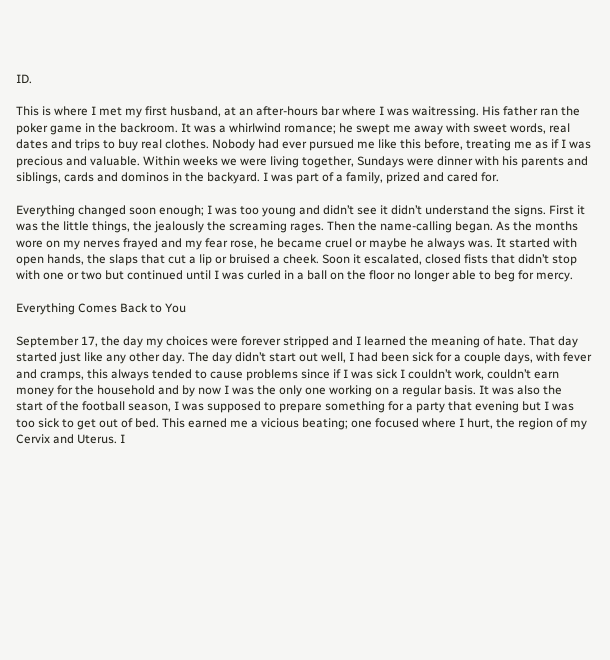ID.

This is where I met my first husband, at an after-hours bar where I was waitressing. His father ran the poker game in the backroom. It was a whirlwind romance; he swept me away with sweet words, real dates and trips to buy real clothes. Nobody had ever pursued me like this before, treating me as if I was precious and valuable. Within weeks we were living together, Sundays were dinner with his parents and siblings, cards and dominos in the backyard. I was part of a family, prized and cared for.

Everything changed soon enough; I was too young and didn’t see it didn’t understand the signs. First it was the little things, the jealously the screaming rages. Then the name-calling began. As the months wore on my nerves frayed and my fear rose, he became cruel or maybe he always was. It started with open hands, the slaps that cut a lip or bruised a cheek. Soon it escalated, closed fists that didn’t stop with one or two but continued until I was curled in a ball on the floor no longer able to beg for mercy.

Everything Comes Back to You

September 17, the day my choices were forever stripped and I learned the meaning of hate. That day started just like any other day. The day didn’t start out well, I had been sick for a couple days, with fever and cramps, this always tended to cause problems since if I was sick I couldn’t work, couldn’t earn money for the household and by now I was the only one working on a regular basis. It was also the start of the football season, I was supposed to prepare something for a party that evening but I was too sick to get out of bed. This earned me a vicious beating; one focused where I hurt, the region of my Cervix and Uterus. I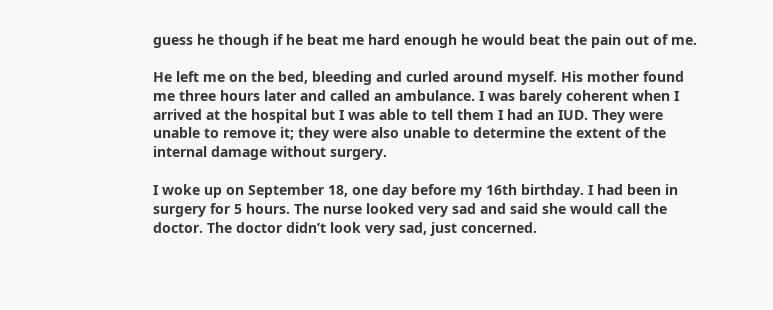guess he though if he beat me hard enough he would beat the pain out of me.

He left me on the bed, bleeding and curled around myself. His mother found me three hours later and called an ambulance. I was barely coherent when I arrived at the hospital but I was able to tell them I had an IUD. They were unable to remove it; they were also unable to determine the extent of the internal damage without surgery.

I woke up on September 18, one day before my 16th birthday. I had been in surgery for 5 hours. The nurse looked very sad and said she would call the doctor. The doctor didn’t look very sad, just concerned.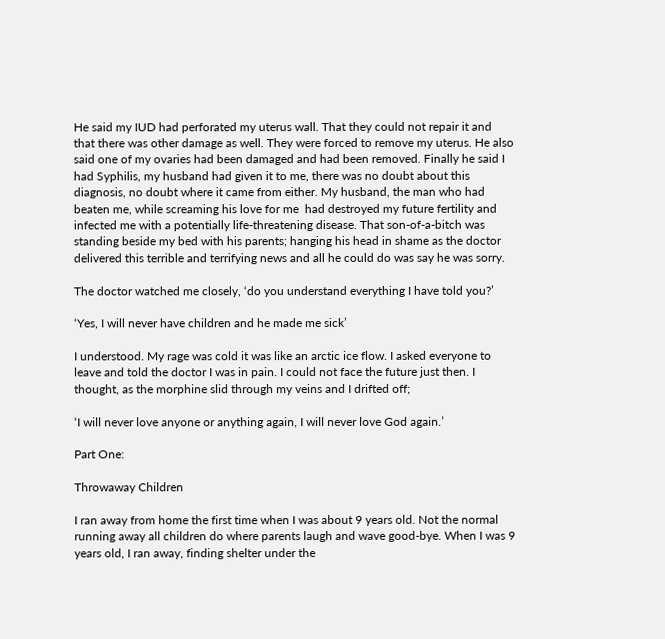He said my IUD had perforated my uterus wall. That they could not repair it and that there was other damage as well. They were forced to remove my uterus. He also said one of my ovaries had been damaged and had been removed. Finally he said I had Syphilis, my husband had given it to me, there was no doubt about this diagnosis, no doubt where it came from either. My husband, the man who had beaten me, while screaming his love for me  had destroyed my future fertility and infected me with a potentially life-threatening disease. That son-of-a-bitch was standing beside my bed with his parents; hanging his head in shame as the doctor delivered this terrible and terrifying news and all he could do was say he was sorry.

The doctor watched me closely, ‘do you understand everything I have told you?’

‘Yes, I will never have children and he made me sick’

I understood. My rage was cold it was like an arctic ice flow. I asked everyone to leave and told the doctor I was in pain. I could not face the future just then. I thought, as the morphine slid through my veins and I drifted off;

‘I will never love anyone or anything again, I will never love God again.’

Part One:

Throwaway Children

I ran away from home the first time when I was about 9 years old. Not the normal running away all children do where parents laugh and wave good-bye. When I was 9 years old, I ran away, finding shelter under the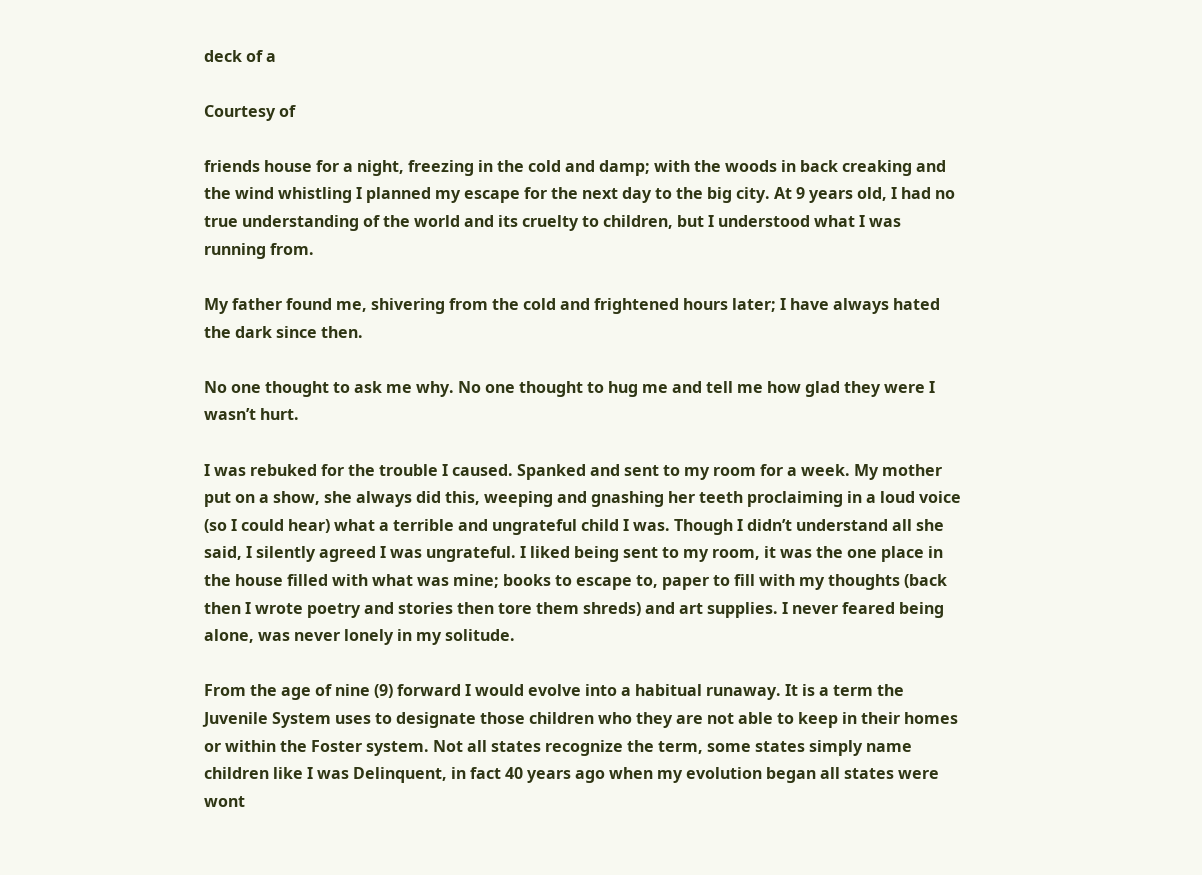deck of a

Courtesy of

friends house for a night, freezing in the cold and damp; with the woods in back creaking and the wind whistling I planned my escape for the next day to the big city. At 9 years old, I had no true understanding of the world and its cruelty to children, but I understood what I was running from.

My father found me, shivering from the cold and frightened hours later; I have always hated the dark since then.

No one thought to ask me why. No one thought to hug me and tell me how glad they were I wasn’t hurt.

I was rebuked for the trouble I caused. Spanked and sent to my room for a week. My mother put on a show, she always did this, weeping and gnashing her teeth proclaiming in a loud voice (so I could hear) what a terrible and ungrateful child I was. Though I didn’t understand all she said, I silently agreed I was ungrateful. I liked being sent to my room, it was the one place in the house filled with what was mine; books to escape to, paper to fill with my thoughts (back then I wrote poetry and stories then tore them shreds) and art supplies. I never feared being alone, was never lonely in my solitude.

From the age of nine (9) forward I would evolve into a habitual runaway. It is a term the Juvenile System uses to designate those children who they are not able to keep in their homes or within the Foster system. Not all states recognize the term, some states simply name children like I was Delinquent, in fact 40 years ago when my evolution began all states were wont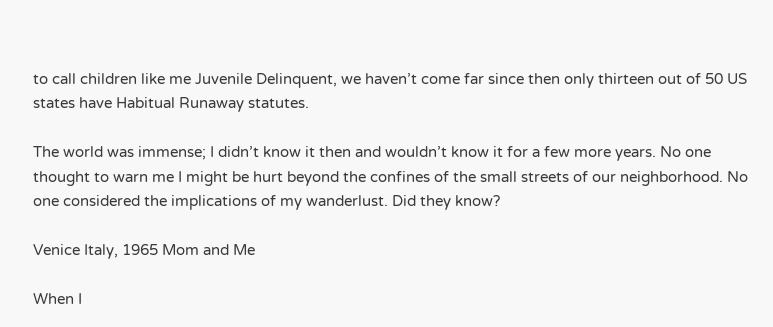to call children like me Juvenile Delinquent, we haven’t come far since then only thirteen out of 50 US states have Habitual Runaway statutes.

The world was immense; I didn’t know it then and wouldn’t know it for a few more years. No one thought to warn me I might be hurt beyond the confines of the small streets of our neighborhood. No one considered the implications of my wanderlust. Did they know?

Venice Italy, 1965 Mom and Me

When I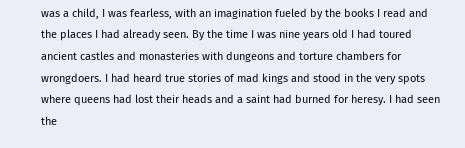was a child, I was fearless, with an imagination fueled by the books I read and the places I had already seen. By the time I was nine years old I had toured ancient castles and monasteries with dungeons and torture chambers for wrongdoers. I had heard true stories of mad kings and stood in the very spots where queens had lost their heads and a saint had burned for heresy. I had seen the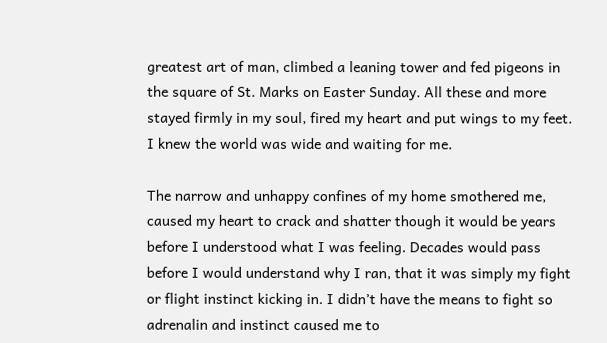greatest art of man, climbed a leaning tower and fed pigeons in the square of St. Marks on Easter Sunday. All these and more stayed firmly in my soul, fired my heart and put wings to my feet. I knew the world was wide and waiting for me.

The narrow and unhappy confines of my home smothered me, caused my heart to crack and shatter though it would be years before I understood what I was feeling. Decades would pass before I would understand why I ran, that it was simply my fight or flight instinct kicking in. I didn’t have the means to fight so adrenalin and instinct caused me to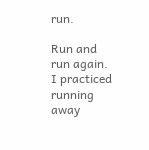run.

Run and run again. I practiced running away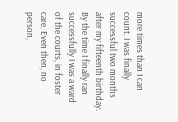more times than I can count. I was finally successful two months after my fifteenth birthday. By the time I finally ran successfully I was a ward of the courts, in foster care. Even then, no person,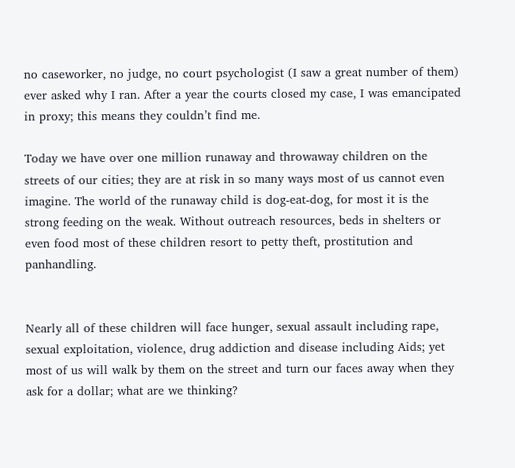no caseworker, no judge, no court psychologist (I saw a great number of them) ever asked why I ran. After a year the courts closed my case, I was emancipated in proxy; this means they couldn’t find me.

Today we have over one million runaway and throwaway children on the streets of our cities; they are at risk in so many ways most of us cannot even imagine. The world of the runaway child is dog-eat-dog, for most it is the strong feeding on the weak. Without outreach resources, beds in shelters or even food most of these children resort to petty theft, prostitution and panhandling.


Nearly all of these children will face hunger, sexual assault including rape, sexual exploitation, violence, drug addiction and disease including Aids; yet most of us will walk by them on the street and turn our faces away when they ask for a dollar; what are we thinking?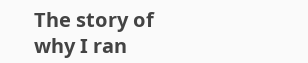The story of why I ran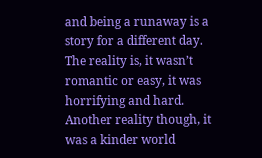and being a runaway is a story for a different day. The reality is, it wasn’t romantic or easy, it was horrifying and hard. Another reality though, it was a kinder world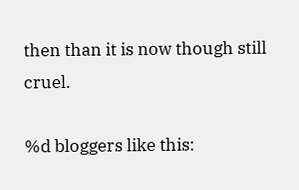then than it is now though still cruel.

%d bloggers like this: